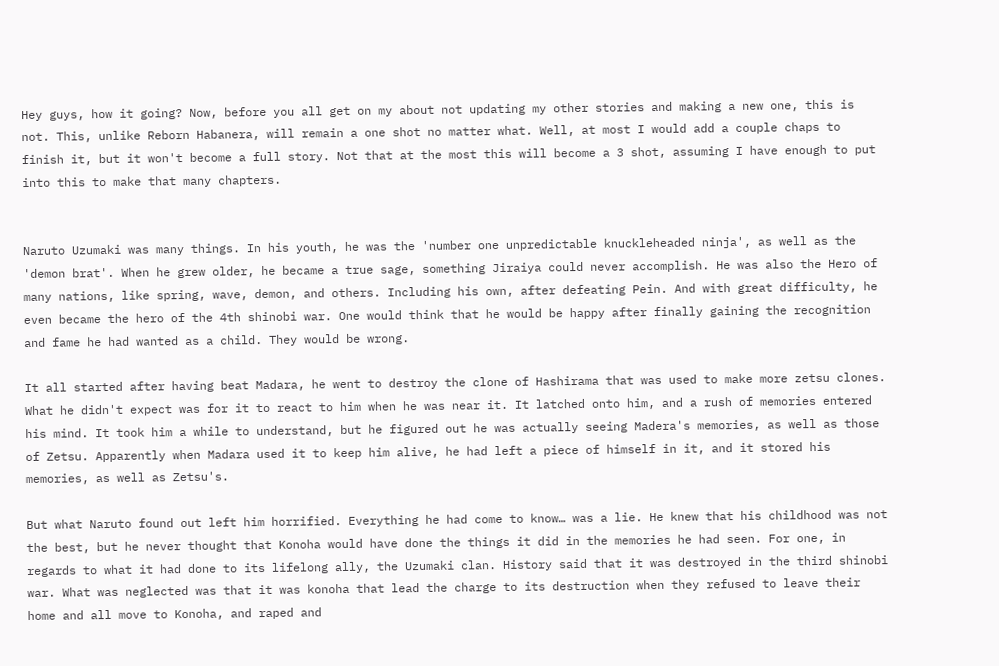Hey guys, how it going? Now, before you all get on my about not updating my other stories and making a new one, this is not. This, unlike Reborn Habanera, will remain a one shot no matter what. Well, at most I would add a couple chaps to finish it, but it won't become a full story. Not that at the most this will become a 3 shot, assuming I have enough to put into this to make that many chapters.


Naruto Uzumaki was many things. In his youth, he was the 'number one unpredictable knuckleheaded ninja', as well as the 'demon brat'. When he grew older, he became a true sage, something Jiraiya could never accomplish. He was also the Hero of many nations, like spring, wave, demon, and others. Including his own, after defeating Pein. And with great difficulty, he even became the hero of the 4th shinobi war. One would think that he would be happy after finally gaining the recognition and fame he had wanted as a child. They would be wrong.

It all started after having beat Madara, he went to destroy the clone of Hashirama that was used to make more zetsu clones. What he didn't expect was for it to react to him when he was near it. It latched onto him, and a rush of memories entered his mind. It took him a while to understand, but he figured out he was actually seeing Madera's memories, as well as those of Zetsu. Apparently when Madara used it to keep him alive, he had left a piece of himself in it, and it stored his memories, as well as Zetsu's.

But what Naruto found out left him horrified. Everything he had come to know… was a lie. He knew that his childhood was not the best, but he never thought that Konoha would have done the things it did in the memories he had seen. For one, in regards to what it had done to its lifelong ally, the Uzumaki clan. History said that it was destroyed in the third shinobi war. What was neglected was that it was konoha that lead the charge to its destruction when they refused to leave their home and all move to Konoha, and raped and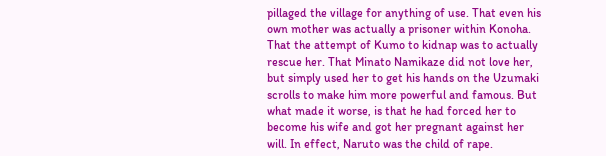pillaged the village for anything of use. That even his own mother was actually a prisoner within Konoha. That the attempt of Kumo to kidnap was to actually rescue her. That Minato Namikaze did not love her, but simply used her to get his hands on the Uzumaki scrolls to make him more powerful and famous. But what made it worse, is that he had forced her to become his wife and got her pregnant against her will. In effect, Naruto was the child of rape.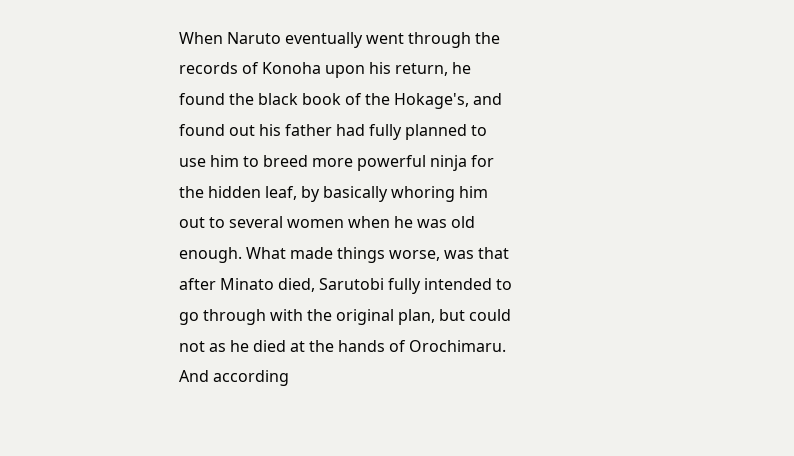When Naruto eventually went through the records of Konoha upon his return, he found the black book of the Hokage's, and found out his father had fully planned to use him to breed more powerful ninja for the hidden leaf, by basically whoring him out to several women when he was old enough. What made things worse, was that after Minato died, Sarutobi fully intended to go through with the original plan, but could not as he died at the hands of Orochimaru. And according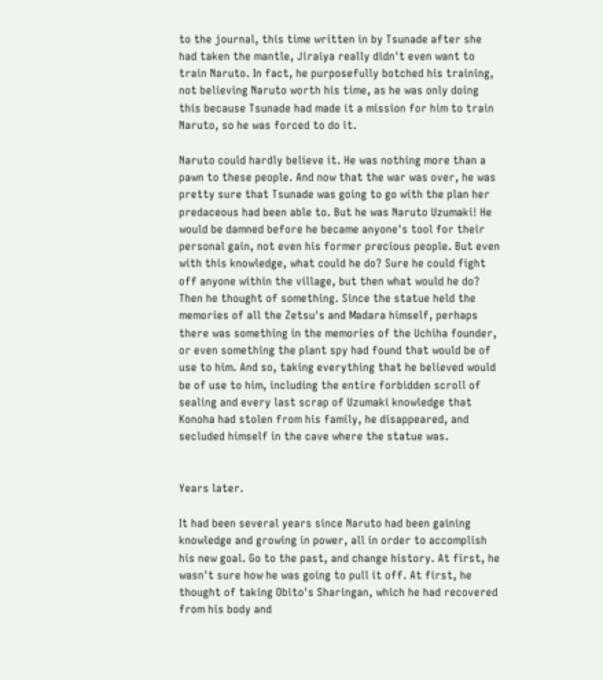to the journal, this time written in by Tsunade after she had taken the mantle, Jiraiya really didn't even want to train Naruto. In fact, he purposefully botched his training, not believing Naruto worth his time, as he was only doing this because Tsunade had made it a mission for him to train Naruto, so he was forced to do it.

Naruto could hardly believe it. He was nothing more than a pawn to these people. And now that the war was over, he was pretty sure that Tsunade was going to go with the plan her predaceous had been able to. But he was Naruto Uzumaki! He would be damned before he became anyone's tool for their personal gain, not even his former precious people. But even with this knowledge, what could he do? Sure he could fight off anyone within the village, but then what would he do? Then he thought of something. Since the statue held the memories of all the Zetsu's and Madara himself, perhaps there was something in the memories of the Uchiha founder, or even something the plant spy had found that would be of use to him. And so, taking everything that he believed would be of use to him, including the entire forbidden scroll of sealing and every last scrap of Uzumaki knowledge that Konoha had stolen from his family, he disappeared, and secluded himself in the cave where the statue was.


Years later.

It had been several years since Naruto had been gaining knowledge and growing in power, all in order to accomplish his new goal. Go to the past, and change history. At first, he wasn't sure how he was going to pull it off. At first, he thought of taking Obito's Sharingan, which he had recovered from his body and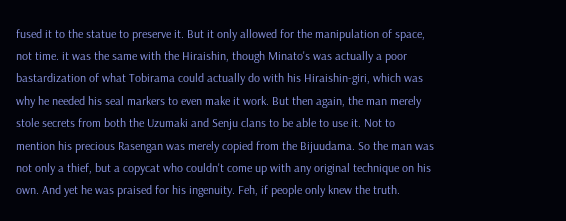fused it to the statue to preserve it. But it only allowed for the manipulation of space, not time. it was the same with the Hiraishin, though Minato's was actually a poor bastardization of what Tobirama could actually do with his Hiraishin-giri, which was why he needed his seal markers to even make it work. But then again, the man merely stole secrets from both the Uzumaki and Senju clans to be able to use it. Not to mention his precious Rasengan was merely copied from the Bijuudama. So the man was not only a thief, but a copycat who couldn't come up with any original technique on his own. And yet he was praised for his ingenuity. Feh, if people only knew the truth.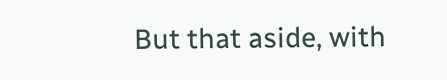But that aside, with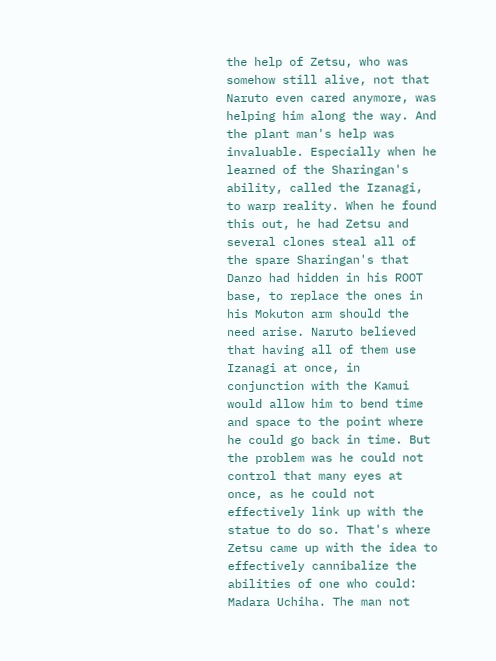the help of Zetsu, who was somehow still alive, not that Naruto even cared anymore, was helping him along the way. And the plant man's help was invaluable. Especially when he learned of the Sharingan's ability, called the Izanagi, to warp reality. When he found this out, he had Zetsu and several clones steal all of the spare Sharingan's that Danzo had hidden in his ROOT base, to replace the ones in his Mokuton arm should the need arise. Naruto believed that having all of them use Izanagi at once, in conjunction with the Kamui would allow him to bend time and space to the point where he could go back in time. But the problem was he could not control that many eyes at once, as he could not effectively link up with the statue to do so. That's where Zetsu came up with the idea to effectively cannibalize the abilities of one who could: Madara Uchiha. The man not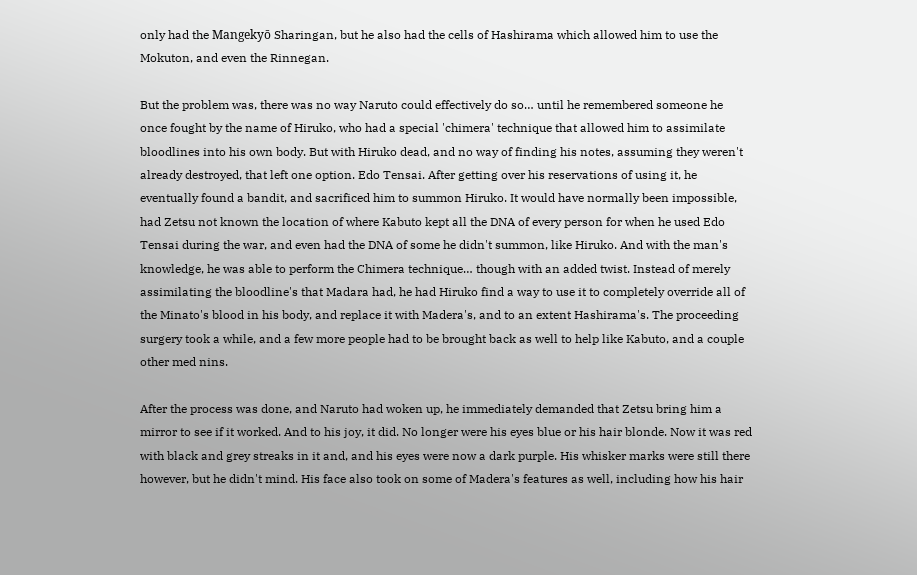only had the Mangekyō Sharingan, but he also had the cells of Hashirama which allowed him to use the Mokuton, and even the Rinnegan.

But the problem was, there was no way Naruto could effectively do so… until he remembered someone he once fought by the name of Hiruko, who had a special 'chimera' technique that allowed him to assimilate bloodlines into his own body. But with Hiruko dead, and no way of finding his notes, assuming they weren't already destroyed, that left one option. Edo Tensai. After getting over his reservations of using it, he eventually found a bandit, and sacrificed him to summon Hiruko. It would have normally been impossible, had Zetsu not known the location of where Kabuto kept all the DNA of every person for when he used Edo Tensai during the war, and even had the DNA of some he didn't summon, like Hiruko. And with the man's knowledge, he was able to perform the Chimera technique… though with an added twist. Instead of merely assimilating the bloodline's that Madara had, he had Hiruko find a way to use it to completely override all of the Minato's blood in his body, and replace it with Madera's, and to an extent Hashirama's. The proceeding surgery took a while, and a few more people had to be brought back as well to help like Kabuto, and a couple other med nins.

After the process was done, and Naruto had woken up, he immediately demanded that Zetsu bring him a mirror to see if it worked. And to his joy, it did. No longer were his eyes blue or his hair blonde. Now it was red with black and grey streaks in it and, and his eyes were now a dark purple. His whisker marks were still there however, but he didn't mind. His face also took on some of Madera's features as well, including how his hair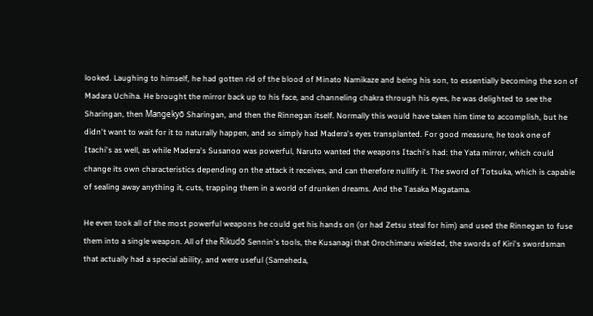looked. Laughing to himself, he had gotten rid of the blood of Minato Namikaze and being his son, to essentially becoming the son of Madara Uchiha. He brought the mirror back up to his face, and channeling chakra through his eyes, he was delighted to see the Sharingan, then Mangekyō Sharingan, and then the Rinnegan itself. Normally this would have taken him time to accomplish, but he didn't want to wait for it to naturally happen, and so simply had Madera's eyes transplanted. For good measure, he took one of Itachi's as well, as while Madera's Susanoo was powerful, Naruto wanted the weapons Itachi's had: the Yata mirror, which could change its own characteristics depending on the attack it receives, and can therefore nullify it. The sword of Totsuka, which is capable of sealing away anything it, cuts, trapping them in a world of drunken dreams. And the Tasaka Magatama.

He even took all of the most powerful weapons he could get his hands on (or had Zetsu steal for him) and used the Rinnegan to fuse them into a single weapon. All of the Rikudō Sennin's tools, the Kusanagi that Orochimaru wielded, the swords of Kiri's swordsman that actually had a special ability, and were useful (Sameheda,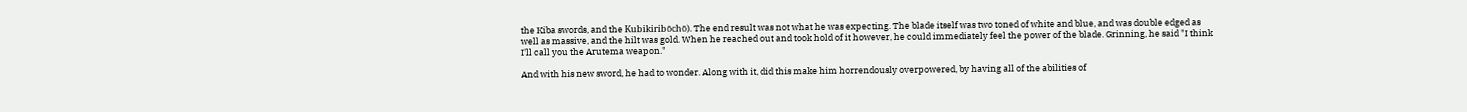the Kiba swords, and the Kubikiribōchō). The end result was not what he was expecting. The blade itself was two toned of white and blue, and was double edged as well as massive, and the hilt was gold. When he reached out and took hold of it however, he could immediately feel the power of the blade. Grinning, he said "I think I'll call you the Arutema weapon."

And with his new sword, he had to wonder. Along with it, did this make him horrendously overpowered, by having all of the abilities of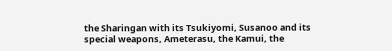the Sharingan with its Tsukiyomi, Susanoo and its special weapons, Ameterasu, the Kamui, the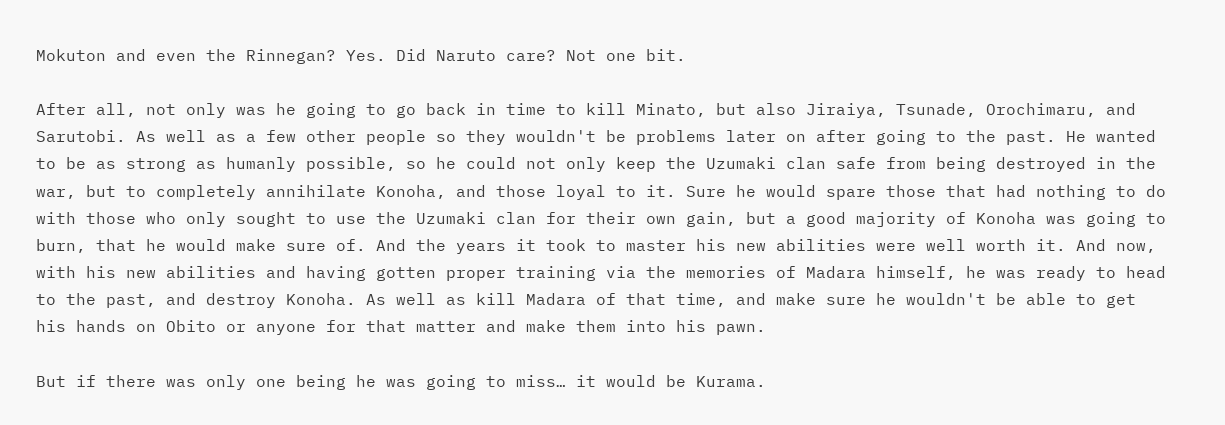Mokuton and even the Rinnegan? Yes. Did Naruto care? Not one bit.

After all, not only was he going to go back in time to kill Minato, but also Jiraiya, Tsunade, Orochimaru, and Sarutobi. As well as a few other people so they wouldn't be problems later on after going to the past. He wanted to be as strong as humanly possible, so he could not only keep the Uzumaki clan safe from being destroyed in the war, but to completely annihilate Konoha, and those loyal to it. Sure he would spare those that had nothing to do with those who only sought to use the Uzumaki clan for their own gain, but a good majority of Konoha was going to burn, that he would make sure of. And the years it took to master his new abilities were well worth it. And now, with his new abilities and having gotten proper training via the memories of Madara himself, he was ready to head to the past, and destroy Konoha. As well as kill Madara of that time, and make sure he wouldn't be able to get his hands on Obito or anyone for that matter and make them into his pawn.

But if there was only one being he was going to miss… it would be Kurama.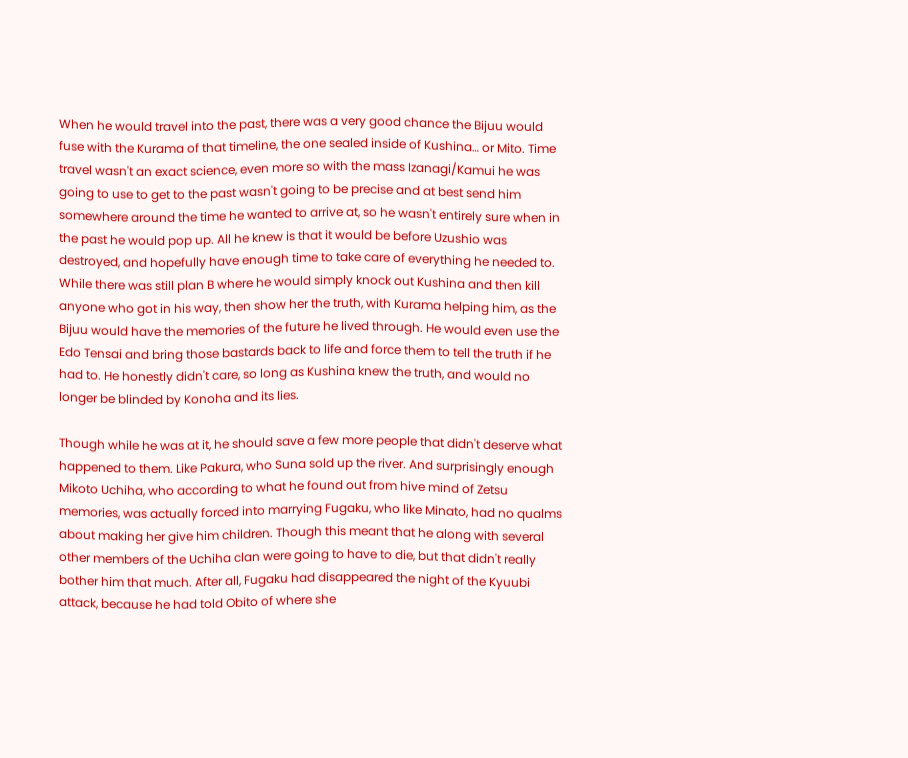When he would travel into the past, there was a very good chance the Bijuu would fuse with the Kurama of that timeline, the one sealed inside of Kushina… or Mito. Time travel wasn't an exact science, even more so with the mass Izanagi/Kamui he was going to use to get to the past wasn't going to be precise and at best send him somewhere around the time he wanted to arrive at, so he wasn't entirely sure when in the past he would pop up. All he knew is that it would be before Uzushio was destroyed, and hopefully have enough time to take care of everything he needed to. While there was still plan B where he would simply knock out Kushina and then kill anyone who got in his way, then show her the truth, with Kurama helping him, as the Bijuu would have the memories of the future he lived through. He would even use the Edo Tensai and bring those bastards back to life and force them to tell the truth if he had to. He honestly didn't care, so long as Kushina knew the truth, and would no longer be blinded by Konoha and its lies.

Though while he was at it, he should save a few more people that didn't deserve what happened to them. Like Pakura, who Suna sold up the river. And surprisingly enough Mikoto Uchiha, who according to what he found out from hive mind of Zetsu memories, was actually forced into marrying Fugaku, who like Minato, had no qualms about making her give him children. Though this meant that he along with several other members of the Uchiha clan were going to have to die, but that didn't really bother him that much. After all, Fugaku had disappeared the night of the Kyuubi attack, because he had told Obito of where she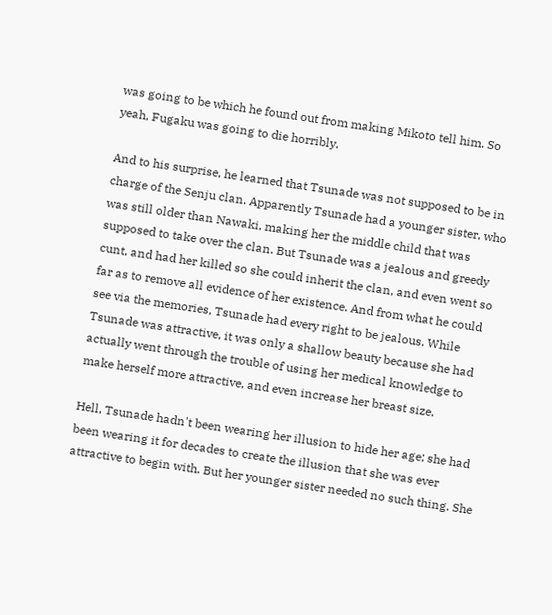was going to be which he found out from making Mikoto tell him. So yeah, Fugaku was going to die horribly.

And to his surprise, he learned that Tsunade was not supposed to be in charge of the Senju clan. Apparently Tsunade had a younger sister, who was still older than Nawaki, making her the middle child that was supposed to take over the clan. But Tsunade was a jealous and greedy cunt, and had her killed so she could inherit the clan, and even went so far as to remove all evidence of her existence. And from what he could see via the memories, Tsunade had every right to be jealous. While Tsunade was attractive, it was only a shallow beauty because she had actually went through the trouble of using her medical knowledge to make herself more attractive, and even increase her breast size.

Hell, Tsunade hadn't been wearing her illusion to hide her age; she had been wearing it for decades to create the illusion that she was ever attractive to begin with. But her younger sister needed no such thing. She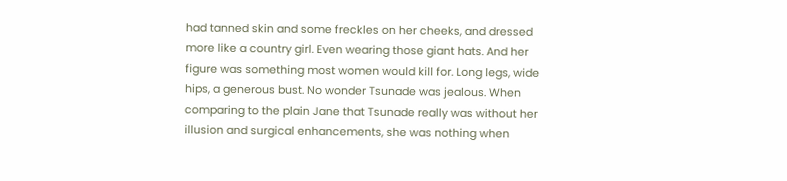had tanned skin and some freckles on her cheeks, and dressed more like a country girl. Even wearing those giant hats. And her figure was something most women would kill for. Long legs, wide hips, a generous bust. No wonder Tsunade was jealous. When comparing to the plain Jane that Tsunade really was without her illusion and surgical enhancements, she was nothing when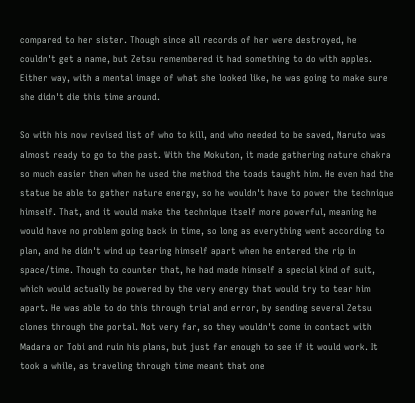compared to her sister. Though since all records of her were destroyed, he couldn't get a name, but Zetsu remembered it had something to do with apples. Either way, with a mental image of what she looked like, he was going to make sure she didn't die this time around.

So with his now revised list of who to kill, and who needed to be saved, Naruto was almost ready to go to the past. With the Mokuton, it made gathering nature chakra so much easier then when he used the method the toads taught him. He even had the statue be able to gather nature energy, so he wouldn't have to power the technique himself. That, and it would make the technique itself more powerful, meaning he would have no problem going back in time, so long as everything went according to plan, and he didn't wind up tearing himself apart when he entered the rip in space/time. Though to counter that, he had made himself a special kind of suit, which would actually be powered by the very energy that would try to tear him apart. He was able to do this through trial and error, by sending several Zetsu clones through the portal. Not very far, so they wouldn't come in contact with Madara or Tobi and ruin his plans, but just far enough to see if it would work. It took a while, as traveling through time meant that one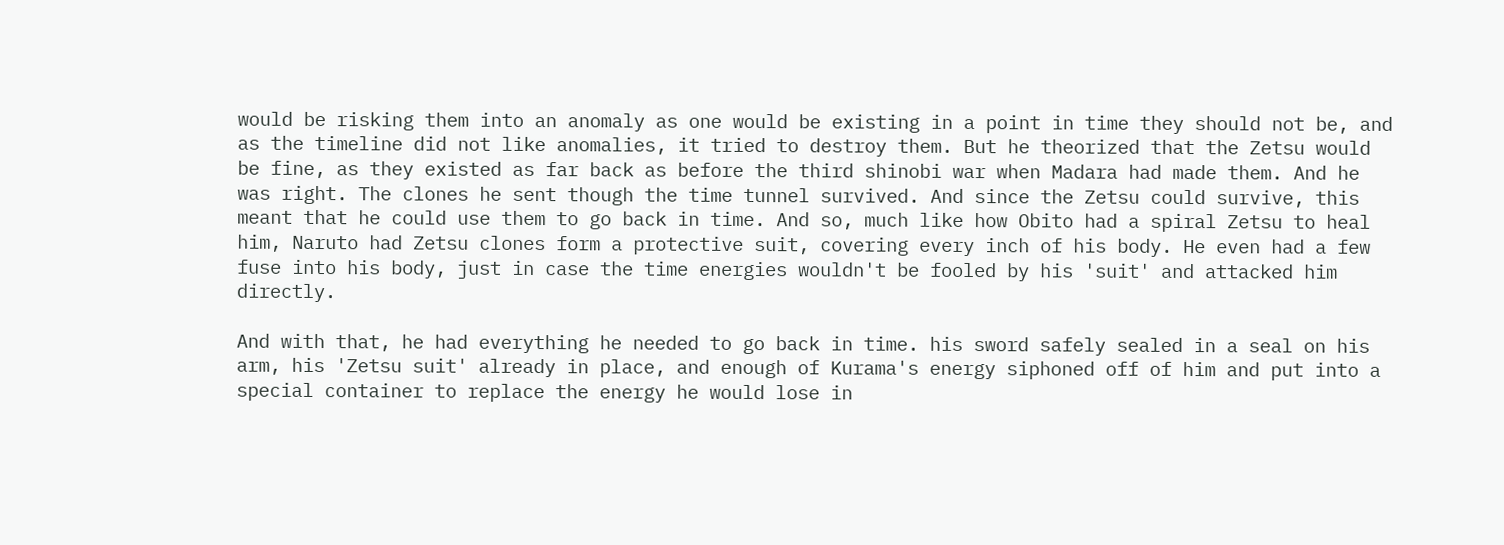would be risking them into an anomaly as one would be existing in a point in time they should not be, and as the timeline did not like anomalies, it tried to destroy them. But he theorized that the Zetsu would be fine, as they existed as far back as before the third shinobi war when Madara had made them. And he was right. The clones he sent though the time tunnel survived. And since the Zetsu could survive, this meant that he could use them to go back in time. And so, much like how Obito had a spiral Zetsu to heal him, Naruto had Zetsu clones form a protective suit, covering every inch of his body. He even had a few fuse into his body, just in case the time energies wouldn't be fooled by his 'suit' and attacked him directly.

And with that, he had everything he needed to go back in time. his sword safely sealed in a seal on his arm, his 'Zetsu suit' already in place, and enough of Kurama's energy siphoned off of him and put into a special container to replace the energy he would lose in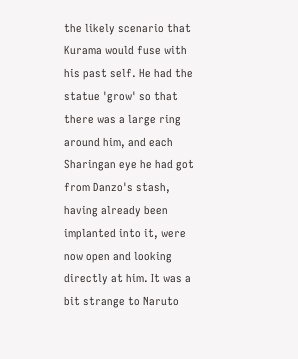the likely scenario that Kurama would fuse with his past self. He had the statue 'grow' so that there was a large ring around him, and each Sharingan eye he had got from Danzo's stash, having already been implanted into it, were now open and looking directly at him. It was a bit strange to Naruto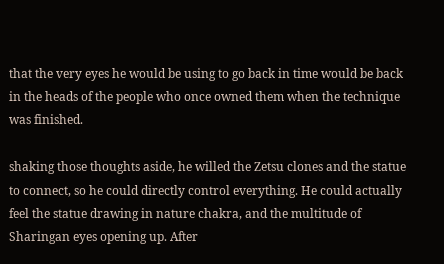that the very eyes he would be using to go back in time would be back in the heads of the people who once owned them when the technique was finished.

shaking those thoughts aside, he willed the Zetsu clones and the statue to connect, so he could directly control everything. He could actually feel the statue drawing in nature chakra, and the multitude of Sharingan eyes opening up. After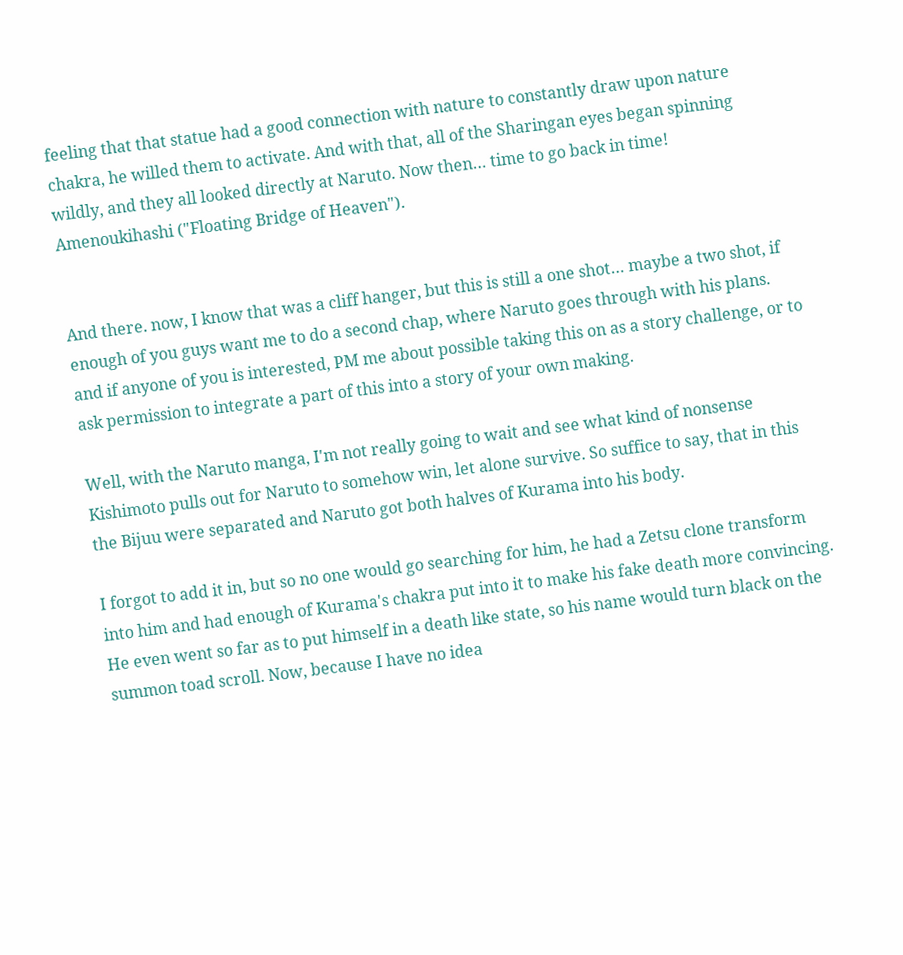feeling that that statue had a good connection with nature to constantly draw upon nature chakra, he willed them to activate. And with that, all of the Sharingan eyes began spinning wildly, and they all looked directly at Naruto. Now then… time to go back in time! Amenoukihashi ("Floating Bridge of Heaven").


And there. now, I know that was a cliff hanger, but this is still a one shot… maybe a two shot, if enough of you guys want me to do a second chap, where Naruto goes through with his plans. and if anyone of you is interested, PM me about possible taking this on as a story challenge, or to ask permission to integrate a part of this into a story of your own making.

Well, with the Naruto manga, I'm not really going to wait and see what kind of nonsense Kishimoto pulls out for Naruto to somehow win, let alone survive. So suffice to say, that in this the Bijuu were separated and Naruto got both halves of Kurama into his body.

I forgot to add it in, but so no one would go searching for him, he had a Zetsu clone transform into him and had enough of Kurama's chakra put into it to make his fake death more convincing. He even went so far as to put himself in a death like state, so his name would turn black on the summon toad scroll. Now, because I have no idea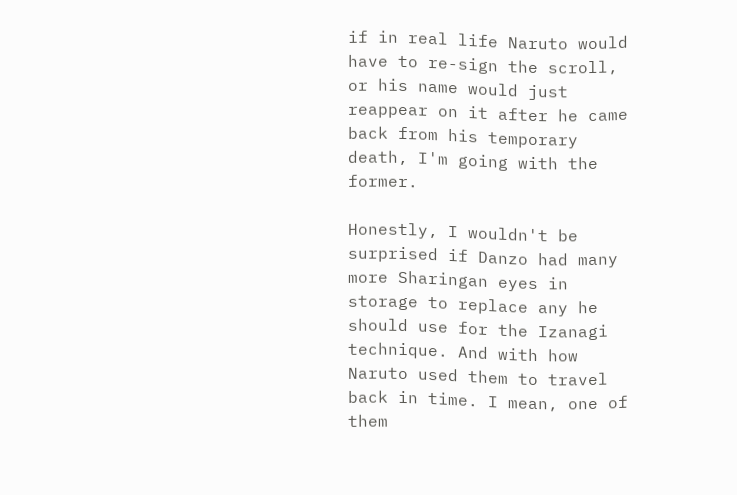if in real life Naruto would have to re-sign the scroll, or his name would just reappear on it after he came back from his temporary death, I'm going with the former.

Honestly, I wouldn't be surprised if Danzo had many more Sharingan eyes in storage to replace any he should use for the Izanagi technique. And with how Naruto used them to travel back in time. I mean, one of them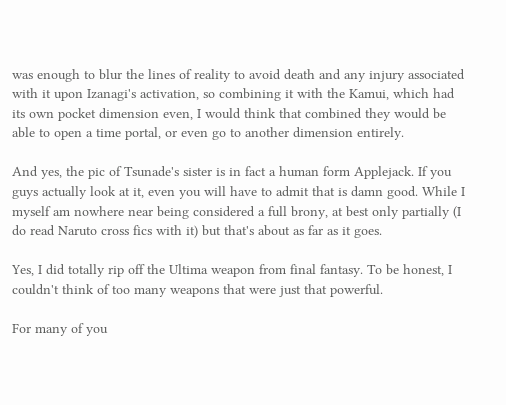was enough to blur the lines of reality to avoid death and any injury associated with it upon Izanagi's activation, so combining it with the Kamui, which had its own pocket dimension even, I would think that combined they would be able to open a time portal, or even go to another dimension entirely.

And yes, the pic of Tsunade's sister is in fact a human form Applejack. If you guys actually look at it, even you will have to admit that is damn good. While I myself am nowhere near being considered a full brony, at best only partially (I do read Naruto cross fics with it) but that's about as far as it goes.

Yes, I did totally rip off the Ultima weapon from final fantasy. To be honest, I couldn't think of too many weapons that were just that powerful.

For many of you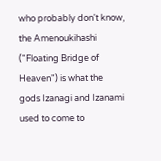who probably don't know, the Amenoukihashi ("Floating Bridge of Heaven") is what the gods Izanagi and Izanami used to come to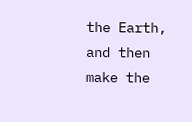the Earth, and then make the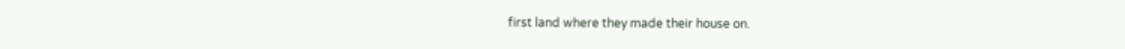first land where they made their house on.